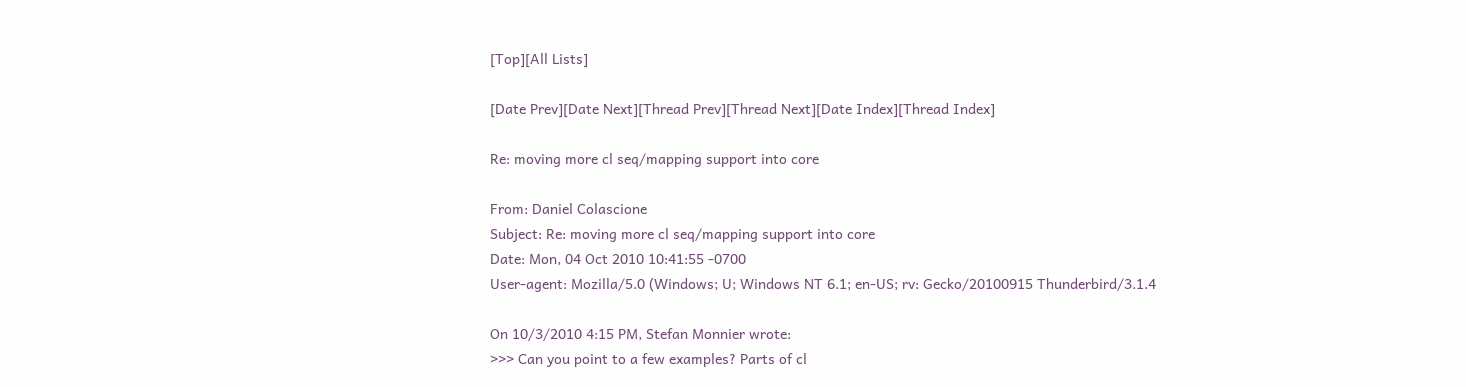[Top][All Lists]

[Date Prev][Date Next][Thread Prev][Thread Next][Date Index][Thread Index]

Re: moving more cl seq/mapping support into core

From: Daniel Colascione
Subject: Re: moving more cl seq/mapping support into core
Date: Mon, 04 Oct 2010 10:41:55 -0700
User-agent: Mozilla/5.0 (Windows; U; Windows NT 6.1; en-US; rv: Gecko/20100915 Thunderbird/3.1.4

On 10/3/2010 4:15 PM, Stefan Monnier wrote:
>>> Can you point to a few examples? Parts of cl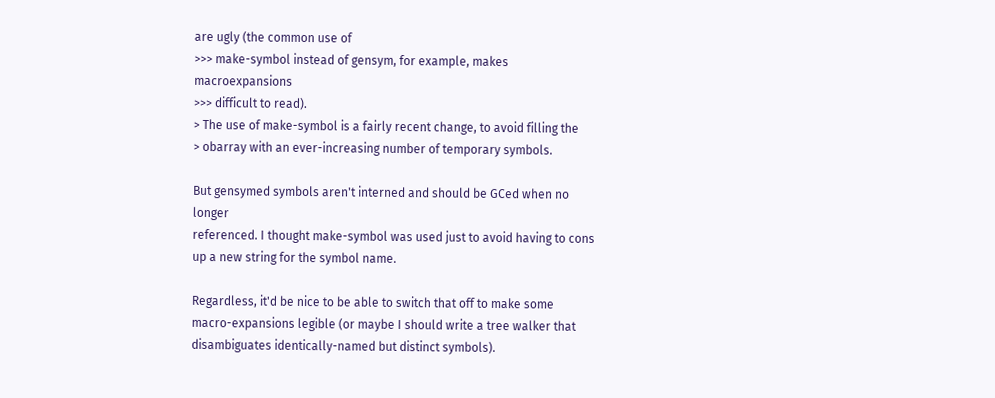are ugly (the common use of
>>> make-symbol instead of gensym, for example, makes macroexpansions
>>> difficult to read).
> The use of make-symbol is a fairly recent change, to avoid filling the
> obarray with an ever-increasing number of temporary symbols.

But gensymed symbols aren't interned and should be GCed when no longer
referenced. I thought make-symbol was used just to avoid having to cons
up a new string for the symbol name.

Regardless, it'd be nice to be able to switch that off to make some
macro-expansions legible (or maybe I should write a tree walker that
disambiguates identically-named but distinct symbols).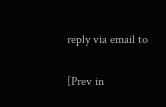reply via email to

[Prev in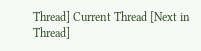Thread] Current Thread [Next in Thread]